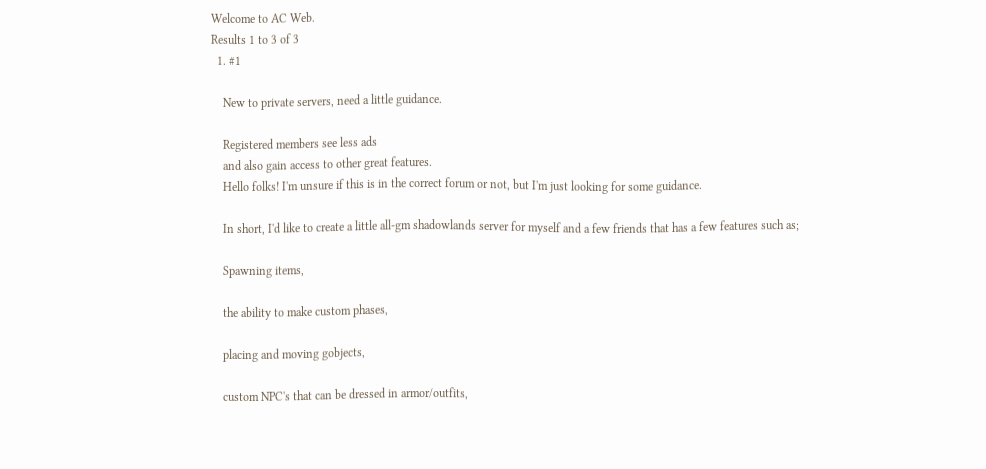Welcome to AC Web.
Results 1 to 3 of 3
  1. #1

    New to private servers, need a little guidance.

    Registered members see less ads
    and also gain access to other great features.
    Hello folks! I'm unsure if this is in the correct forum or not, but I'm just looking for some guidance.

    In short, I'd like to create a little all-gm shadowlands server for myself and a few friends that has a few features such as;

    Spawning items,

    the ability to make custom phases,

    placing and moving gobjects,

    custom NPC's that can be dressed in armor/outfits,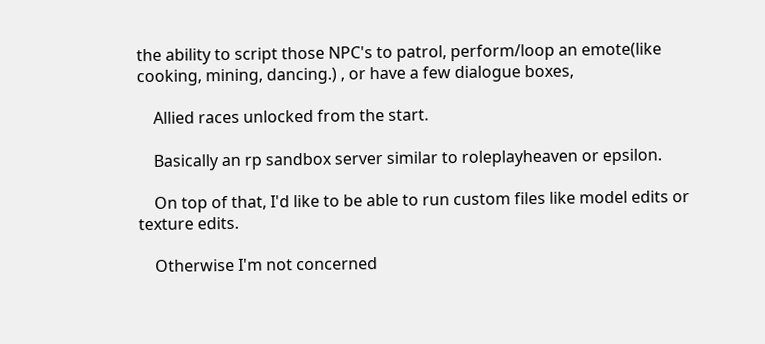the ability to script those NPC's to patrol, perform/loop an emote(like cooking, mining, dancing.) , or have a few dialogue boxes,

    Allied races unlocked from the start.

    Basically an rp sandbox server similar to roleplayheaven or epsilon.

    On top of that, I'd like to be able to run custom files like model edits or texture edits.

    Otherwise I'm not concerned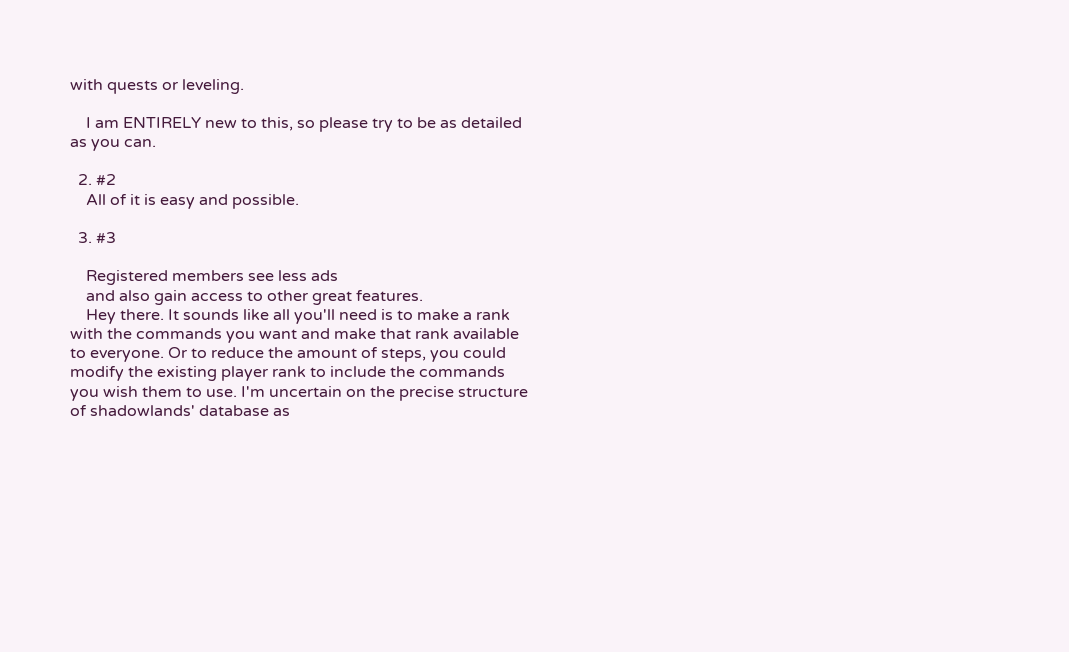with quests or leveling.

    I am ENTIRELY new to this, so please try to be as detailed as you can.

  2. #2
    All of it is easy and possible.

  3. #3

    Registered members see less ads
    and also gain access to other great features.
    Hey there. It sounds like all you'll need is to make a rank with the commands you want and make that rank available to everyone. Or to reduce the amount of steps, you could modify the existing player rank to include the commands you wish them to use. I'm uncertain on the precise structure of shadowlands' database as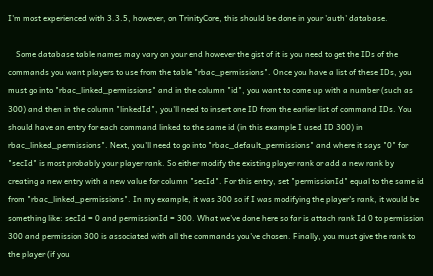I'm most experienced with 3.3.5, however, on TrinityCore, this should be done in your 'auth' database.

    Some database table names may vary on your end however the gist of it is you need to get the IDs of the commands you want players to use from the table "rbac_permissions". Once you have a list of these IDs, you must go into "rbac_linked_permissions" and in the column "id", you want to come up with a number (such as 300) and then in the column "linkedId", you'll need to insert one ID from the earlier list of command IDs. You should have an entry for each command linked to the same id (in this example I used ID 300) in rbac_linked_permissions". Next, you'll need to go into "rbac_default_permissions" and where it says "0" for "secId" is most probably your player rank. So either modify the existing player rank or add a new rank by creating a new entry with a new value for column "secId". For this entry, set "permissionId" equal to the same id from "rbac_linked_permissions". In my example, it was 300 so if I was modifying the player's rank, it would be something like: secId = 0 and permissionId = 300. What we've done here so far is attach rank Id 0 to permission 300 and permission 300 is associated with all the commands you've chosen. Finally, you must give the rank to the player (if you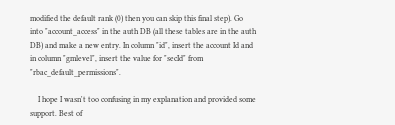modified the default rank (0) then you can skip this final step). Go into "account_access" in the auth DB (all these tables are in the auth DB) and make a new entry. In column "id", insert the account Id and in column "gmlevel", insert the value for "secId" from "rbac_default_permissions".

    I hope I wasn't too confusing in my explanation and provided some support. Best of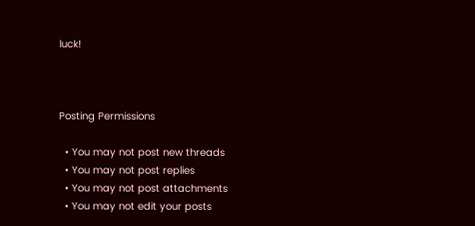luck!



Posting Permissions

  • You may not post new threads
  • You may not post replies
  • You may not post attachments
  • You may not edit your posts